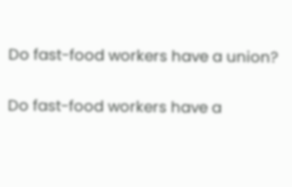Do fast-food workers have a union?

Do fast-food workers have a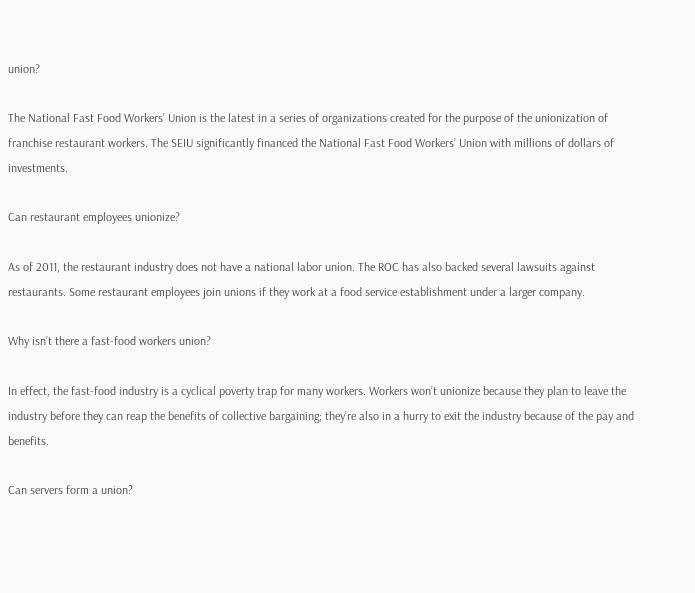union?

The National Fast Food Workers’ Union is the latest in a series of organizations created for the purpose of the unionization of franchise restaurant workers. The SEIU significantly financed the National Fast Food Workers’ Union with millions of dollars of investments.

Can restaurant employees unionize?

As of 2011, the restaurant industry does not have a national labor union. The ROC has also backed several lawsuits against restaurants. Some restaurant employees join unions if they work at a food service establishment under a larger company.

Why isn’t there a fast-food workers union?

In effect, the fast-food industry is a cyclical poverty trap for many workers. Workers won’t unionize because they plan to leave the industry before they can reap the benefits of collective bargaining; they’re also in a hurry to exit the industry because of the pay and benefits.

Can servers form a union?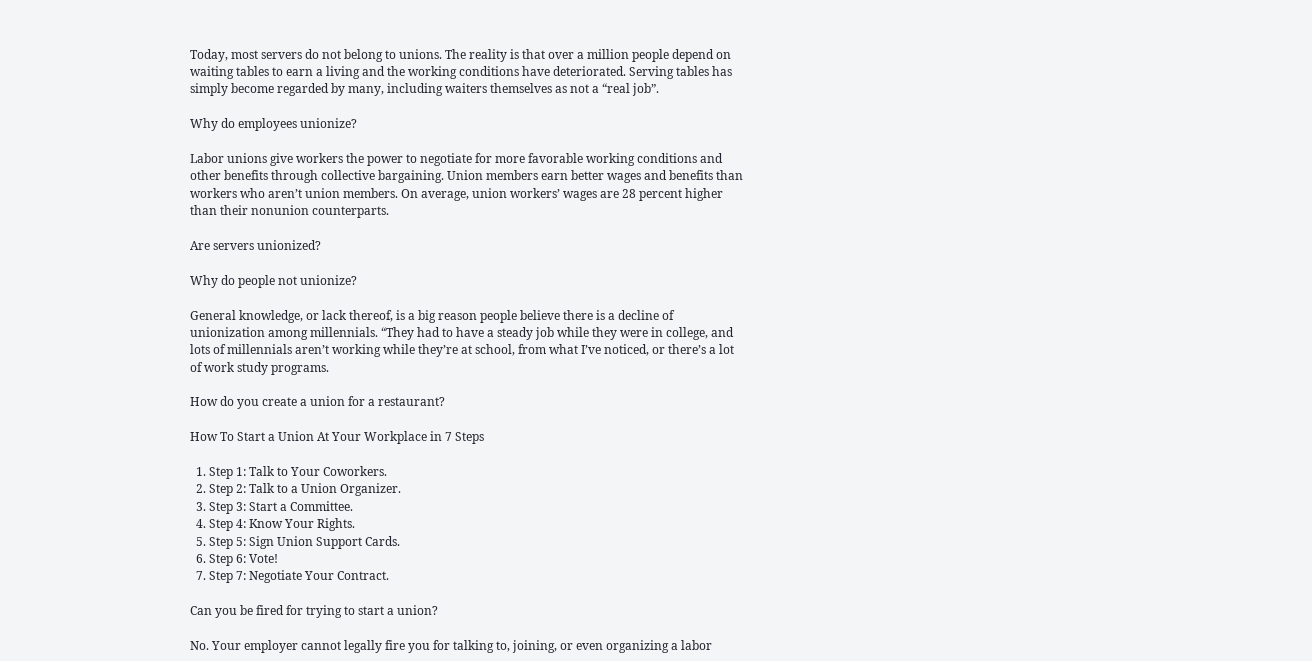Today, most servers do not belong to unions. The reality is that over a million people depend on waiting tables to earn a living and the working conditions have deteriorated. Serving tables has simply become regarded by many, including waiters themselves as not a “real job”.

Why do employees unionize?

Labor unions give workers the power to negotiate for more favorable working conditions and other benefits through collective bargaining. Union members earn better wages and benefits than workers who aren’t union members. On average, union workers’ wages are 28 percent higher than their nonunion counterparts.

Are servers unionized?

Why do people not unionize?

General knowledge, or lack thereof, is a big reason people believe there is a decline of unionization among millennials. “They had to have a steady job while they were in college, and lots of millennials aren’t working while they’re at school, from what I’ve noticed, or there’s a lot of work study programs.

How do you create a union for a restaurant?

How To Start a Union At Your Workplace in 7 Steps

  1. Step 1: Talk to Your Coworkers.
  2. Step 2: Talk to a Union Organizer.
  3. Step 3: Start a Committee.
  4. Step 4: Know Your Rights.
  5. Step 5: Sign Union Support Cards.
  6. Step 6: Vote!
  7. Step 7: Negotiate Your Contract.

Can you be fired for trying to start a union?

No. Your employer cannot legally fire you for talking to, joining, or even organizing a labor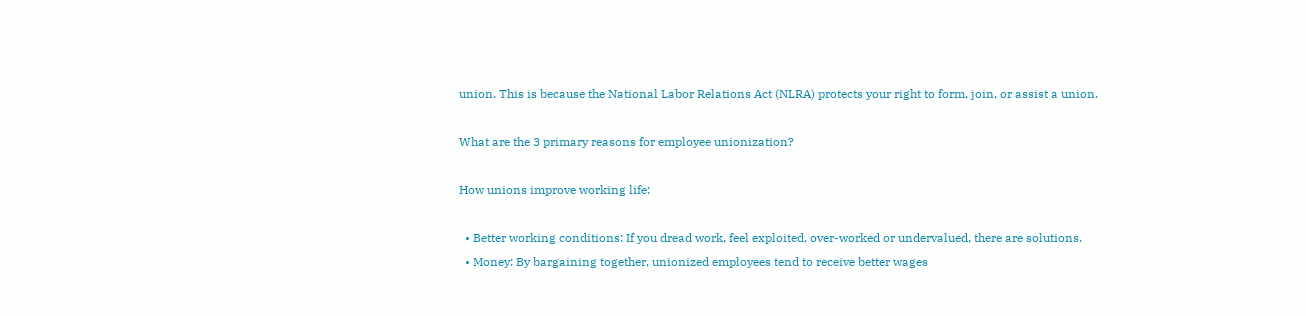union. This is because the National Labor Relations Act (NLRA) protects your right to form, join, or assist a union.

What are the 3 primary reasons for employee unionization?

How unions improve working life:

  • Better working conditions: If you dread work, feel exploited, over-worked or undervalued, there are solutions.
  • Money: By bargaining together, unionized employees tend to receive better wages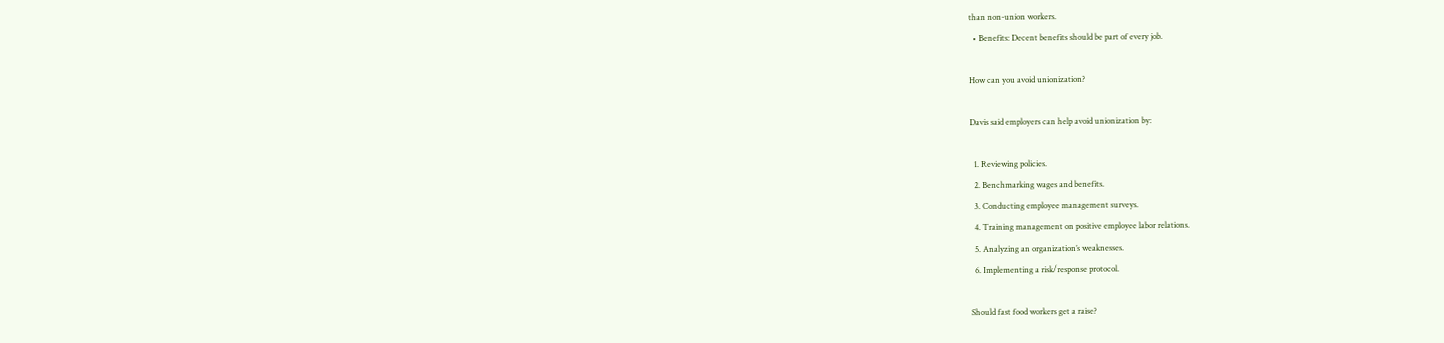than non-union workers.
  • Benefits: Decent benefits should be part of every job.

How can you avoid unionization?

Davis said employers can help avoid unionization by:

  1. Reviewing policies.
  2. Benchmarking wages and benefits.
  3. Conducting employee management surveys.
  4. Training management on positive employee labor relations.
  5. Analyzing an organization’s weaknesses.
  6. Implementing a risk/response protocol.

Should fast food workers get a raise?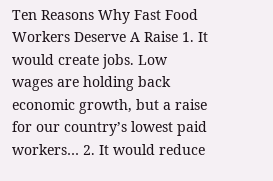Ten Reasons Why Fast Food Workers Deserve A Raise 1. It would create jobs. Low wages are holding back economic growth, but a raise for our country’s lowest paid workers… 2. It would reduce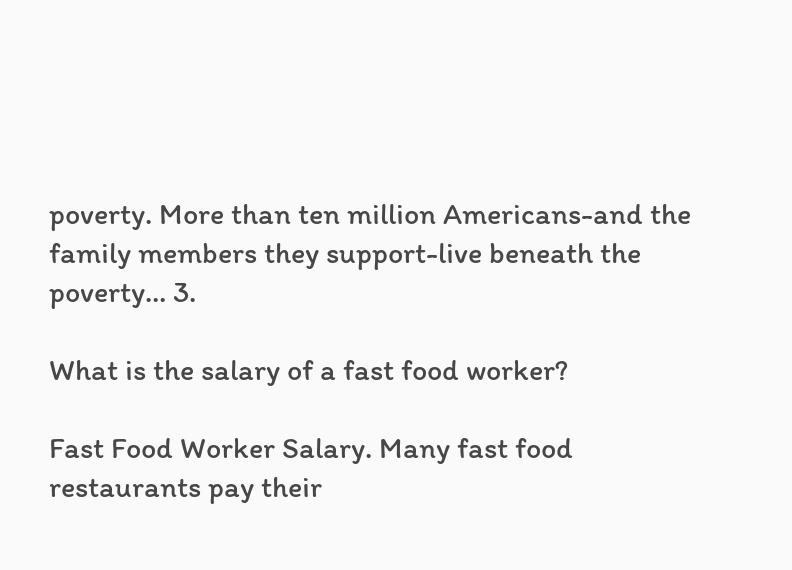poverty. More than ten million Americans-and the family members they support-live beneath the poverty… 3.

What is the salary of a fast food worker?

Fast Food Worker Salary. Many fast food restaurants pay their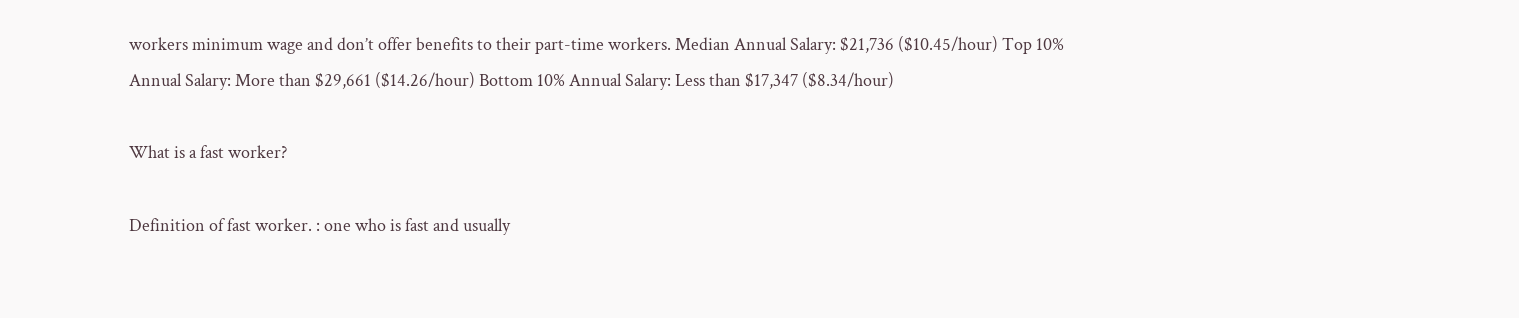workers minimum wage and don’t offer benefits to their part-time workers. Median Annual Salary: $21,736 ($10.45/hour) Top 10% Annual Salary: More than $29,661 ($14.26/hour) Bottom 10% Annual Salary: Less than $17,347 ($8.34/hour)

What is a fast worker?

Definition of fast worker. : one who is fast and usually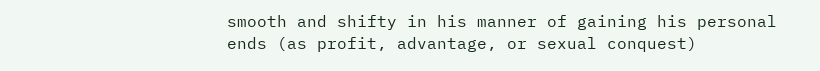smooth and shifty in his manner of gaining his personal ends (as profit, advantage, or sexual conquest)